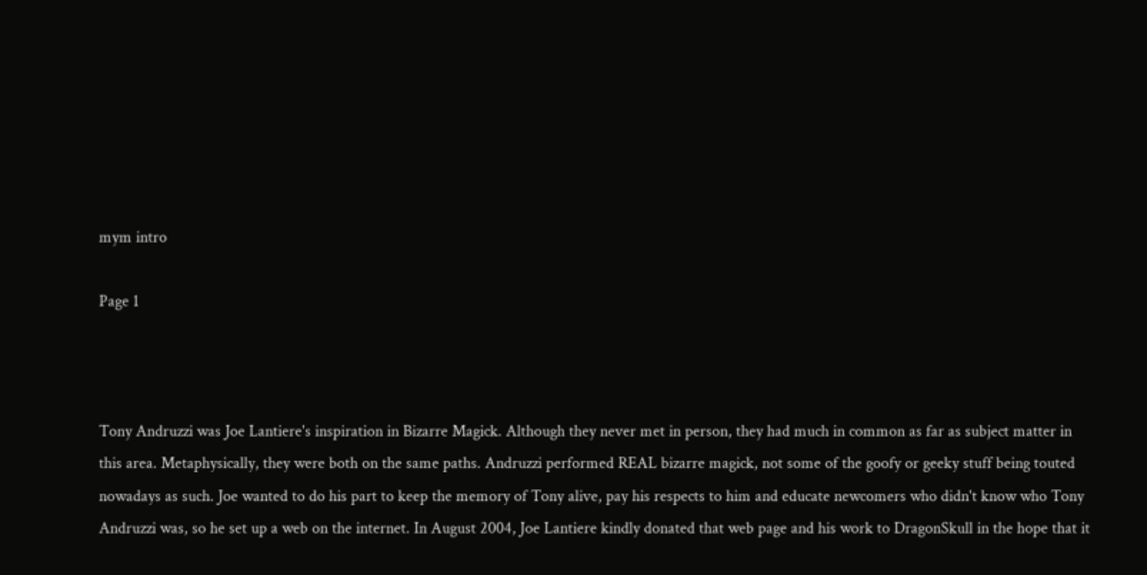mym intro

Page 1



Tony Andruzzi was Joe Lantiere's inspiration in Bizarre Magick. Although they never met in person, they had much in common as far as subject matter in this area. Metaphysically, they were both on the same paths. Andruzzi performed REAL bizarre magick, not some of the goofy or geeky stuff being touted nowadays as such. Joe wanted to do his part to keep the memory of Tony alive, pay his respects to him and educate newcomers who didn't know who Tony Andruzzi was, so he set up a web on the internet. In August 2004, Joe Lantiere kindly donated that web page and his work to DragonSkull in the hope that it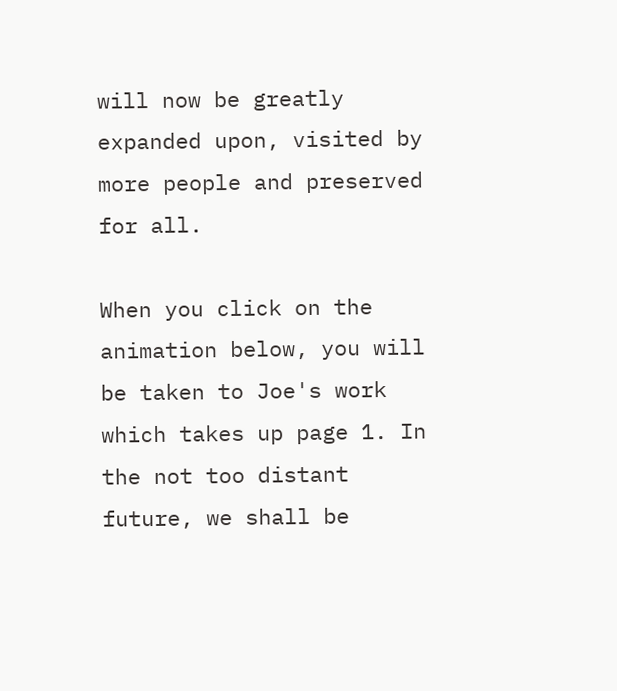will now be greatly expanded upon, visited by more people and preserved for all.

When you click on the animation below, you will be taken to Joe's work which takes up page 1. In the not too distant future, we shall be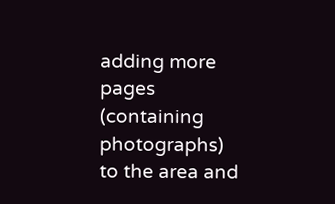adding more pages (containing photographs) to the area and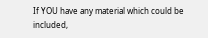If YOU have any material which could be included,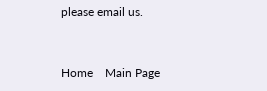please email us.


Home    Main Page